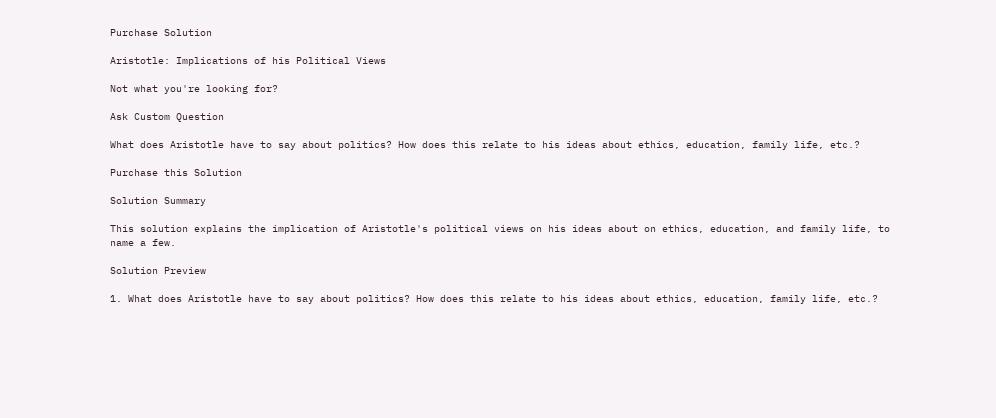Purchase Solution

Aristotle: Implications of his Political Views

Not what you're looking for?

Ask Custom Question

What does Aristotle have to say about politics? How does this relate to his ideas about ethics, education, family life, etc.?

Purchase this Solution

Solution Summary

This solution explains the implication of Aristotle's political views on his ideas about on ethics, education, and family life, to name a few.

Solution Preview

1. What does Aristotle have to say about politics? How does this relate to his ideas about ethics, education, family life, etc.?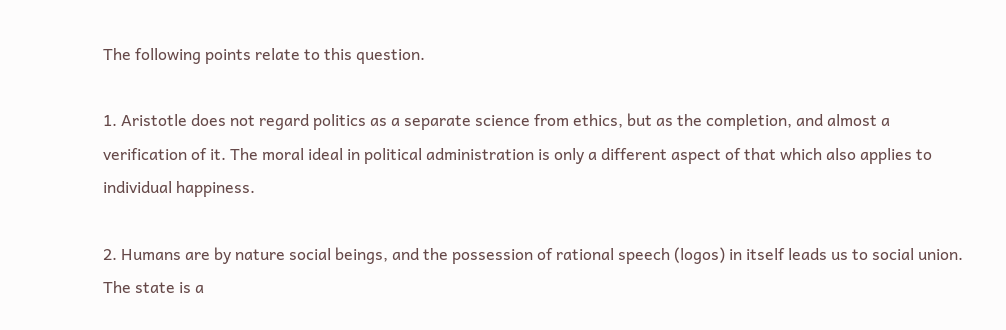The following points relate to this question.

1. Aristotle does not regard politics as a separate science from ethics, but as the completion, and almost a verification of it. The moral ideal in political administration is only a different aspect of that which also applies to individual happiness.

2. Humans are by nature social beings, and the possession of rational speech (logos) in itself leads us to social union. The state is a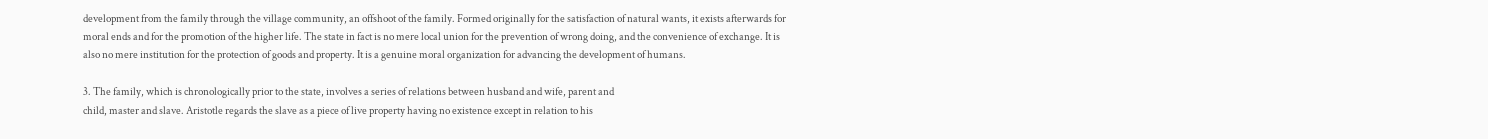development from the family through the village community, an offshoot of the family. Formed originally for the satisfaction of natural wants, it exists afterwards for moral ends and for the promotion of the higher life. The state in fact is no mere local union for the prevention of wrong doing, and the convenience of exchange. It is also no mere institution for the protection of goods and property. It is a genuine moral organization for advancing the development of humans.

3. The family, which is chronologically prior to the state, involves a series of relations between husband and wife, parent and
child, master and slave. Aristotle regards the slave as a piece of live property having no existence except in relation to his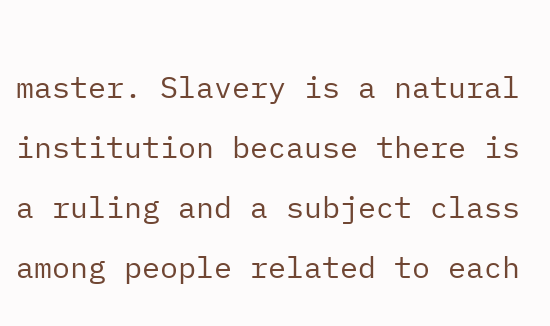master. Slavery is a natural institution because there is a ruling and a subject class among people related to each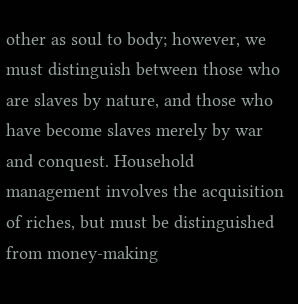other as soul to body; however, we must distinguish between those who are slaves by nature, and those who have become slaves merely by war and conquest. Household management involves the acquisition of riches, but must be distinguished from money-making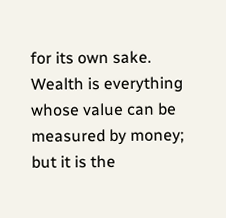for its own sake. Wealth is everything whose value can be measured by money; but it is the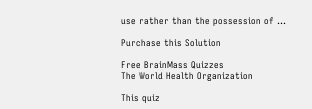use rather than the possession of ...

Purchase this Solution

Free BrainMass Quizzes
The World Health Organization

This quiz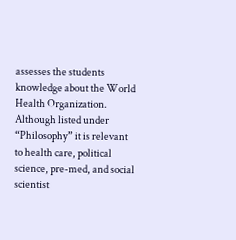assesses the students knowledge about the World Health Organization. Although listed under “Philosophy” it is relevant to health care, political science, pre-med, and social scientist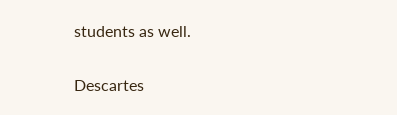students as well.

Descartes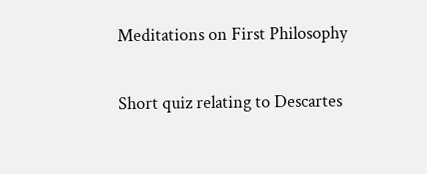Meditations on First Philosophy

Short quiz relating to Descartes